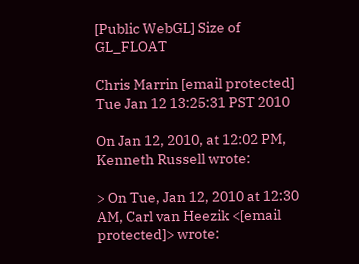[Public WebGL] Size of GL_FLOAT

Chris Marrin [email protected]
Tue Jan 12 13:25:31 PST 2010

On Jan 12, 2010, at 12:02 PM, Kenneth Russell wrote:

> On Tue, Jan 12, 2010 at 12:30 AM, Carl van Heezik <[email protected]> wrote: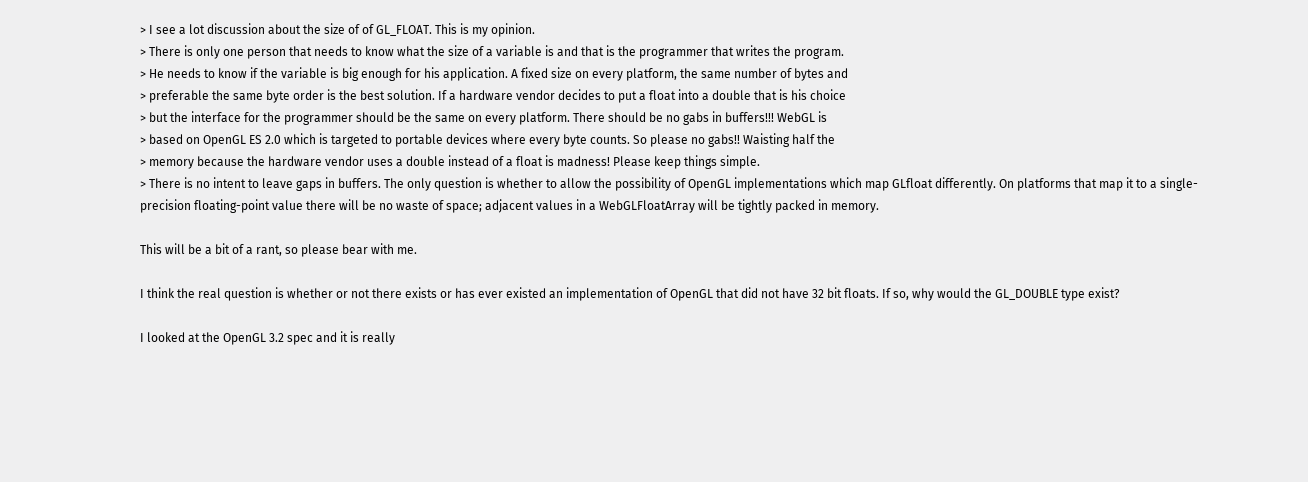> I see a lot discussion about the size of of GL_FLOAT. This is my opinion.
> There is only one person that needs to know what the size of a variable is and that is the programmer that writes the program.
> He needs to know if the variable is big enough for his application. A fixed size on every platform, the same number of bytes and
> preferable the same byte order is the best solution. If a hardware vendor decides to put a float into a double that is his choice
> but the interface for the programmer should be the same on every platform. There should be no gabs in buffers!!! WebGL is
> based on OpenGL ES 2.0 which is targeted to portable devices where every byte counts. So please no gabs!! Waisting half the
> memory because the hardware vendor uses a double instead of a float is madness! Please keep things simple.
> There is no intent to leave gaps in buffers. The only question is whether to allow the possibility of OpenGL implementations which map GLfloat differently. On platforms that map it to a single-precision floating-point value there will be no waste of space; adjacent values in a WebGLFloatArray will be tightly packed in memory.

This will be a bit of a rant, so please bear with me.

I think the real question is whether or not there exists or has ever existed an implementation of OpenGL that did not have 32 bit floats. If so, why would the GL_DOUBLE type exist?

I looked at the OpenGL 3.2 spec and it is really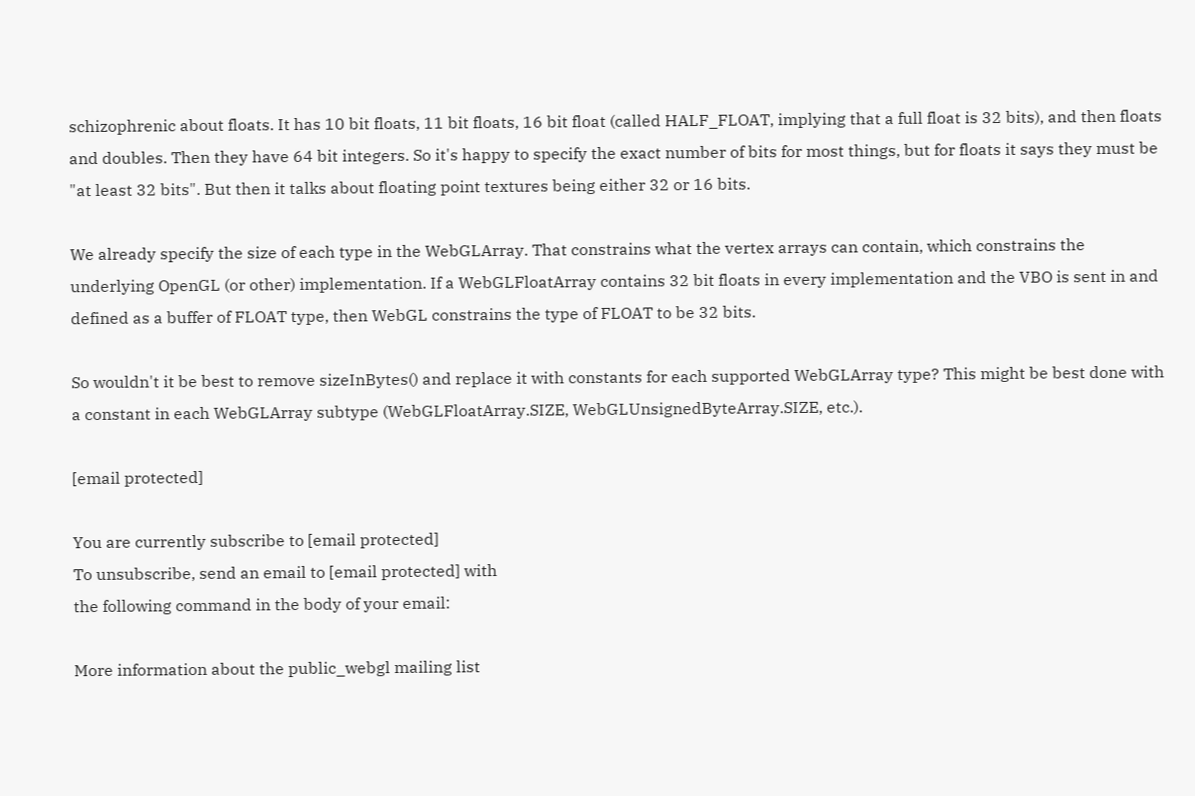schizophrenic about floats. It has 10 bit floats, 11 bit floats, 16 bit float (called HALF_FLOAT, implying that a full float is 32 bits), and then floats and doubles. Then they have 64 bit integers. So it's happy to specify the exact number of bits for most things, but for floats it says they must be "at least 32 bits". But then it talks about floating point textures being either 32 or 16 bits.

We already specify the size of each type in the WebGLArray. That constrains what the vertex arrays can contain, which constrains the underlying OpenGL (or other) implementation. If a WebGLFloatArray contains 32 bit floats in every implementation and the VBO is sent in and defined as a buffer of FLOAT type, then WebGL constrains the type of FLOAT to be 32 bits.

So wouldn't it be best to remove sizeInBytes() and replace it with constants for each supported WebGLArray type? This might be best done with a constant in each WebGLArray subtype (WebGLFloatArray.SIZE, WebGLUnsignedByteArray.SIZE, etc.).

[email protected]

You are currently subscribe to [email protected]
To unsubscribe, send an email to [email protected] with
the following command in the body of your email:

More information about the public_webgl mailing list